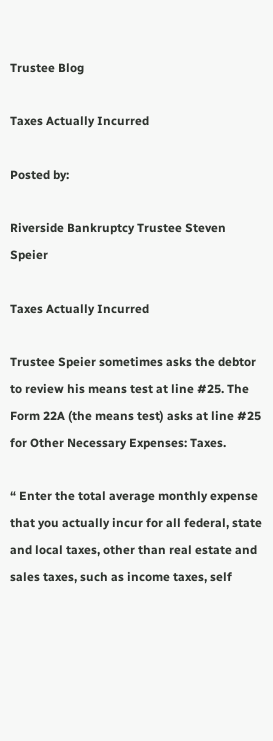Trustee Blog

Taxes Actually Incurred

Posted by:

Riverside Bankruptcy Trustee Steven Speier

Taxes Actually Incurred

Trustee Speier sometimes asks the debtor to review his means test at line #25. The Form 22A (the means test) asks at line #25 for Other Necessary Expenses: Taxes.

“ Enter the total average monthly expense that you actually incur for all federal, state and local taxes, other than real estate and sales taxes, such as income taxes, self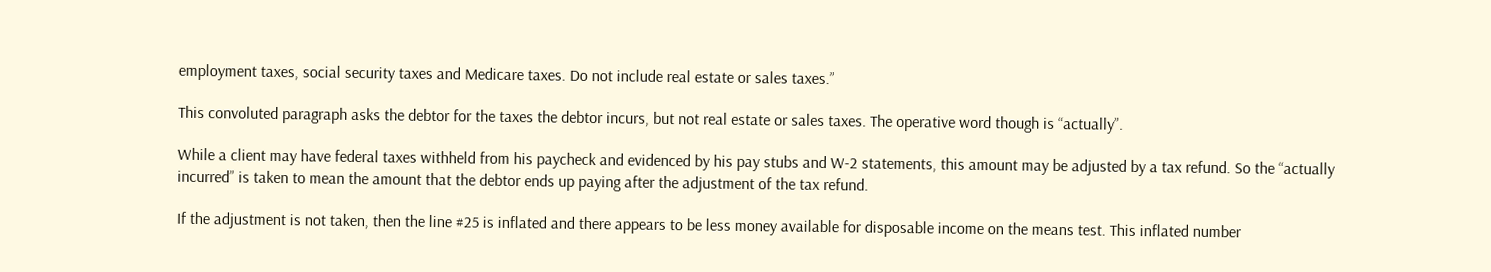employment taxes, social security taxes and Medicare taxes. Do not include real estate or sales taxes.”

This convoluted paragraph asks the debtor for the taxes the debtor incurs, but not real estate or sales taxes. The operative word though is “actually”.

While a client may have federal taxes withheld from his paycheck and evidenced by his pay stubs and W-2 statements, this amount may be adjusted by a tax refund. So the “actually incurred” is taken to mean the amount that the debtor ends up paying after the adjustment of the tax refund.

If the adjustment is not taken, then the line #25 is inflated and there appears to be less money available for disposable income on the means test. This inflated number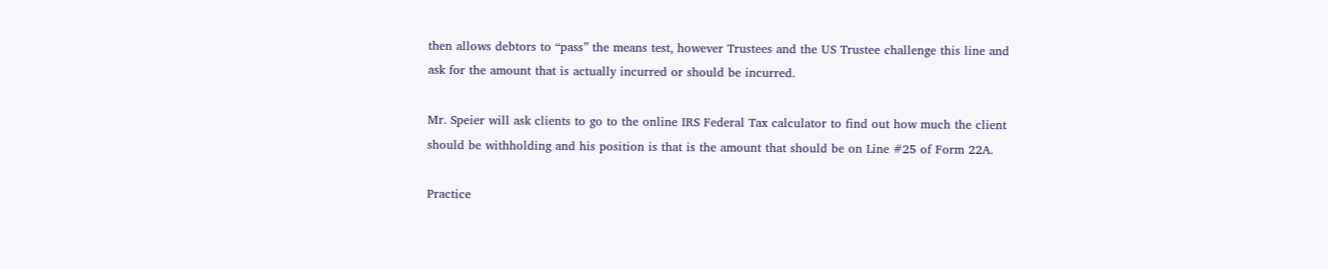then allows debtors to “pass” the means test, however Trustees and the US Trustee challenge this line and ask for the amount that is actually incurred or should be incurred.

Mr. Speier will ask clients to go to the online IRS Federal Tax calculator to find out how much the client should be withholding and his position is that is the amount that should be on Line #25 of Form 22A.

Practice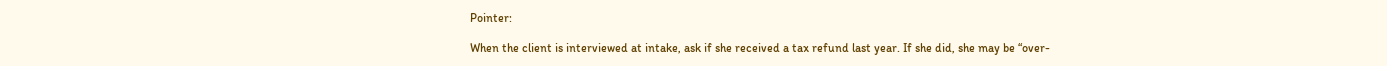Pointer:

When the client is interviewed at intake, ask if she received a tax refund last year. If she did, she may be “over-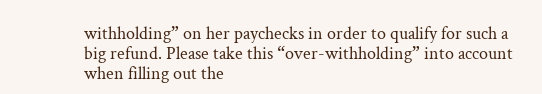withholding” on her paychecks in order to qualify for such a big refund. Please take this “over-withholding” into account when filling out the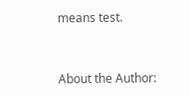means test.


About the Author: